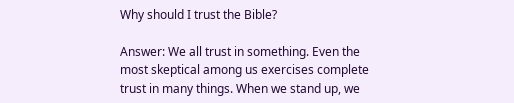Why should I trust the Bible?

Answer: We all trust in something. Even the most skeptical among us exercises complete trust in many things. When we stand up, we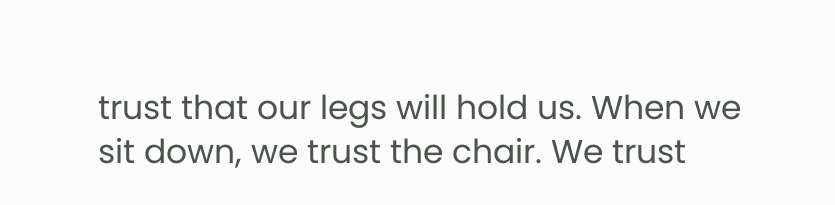trust that our legs will hold us. When we sit down, we trust the chair. We trust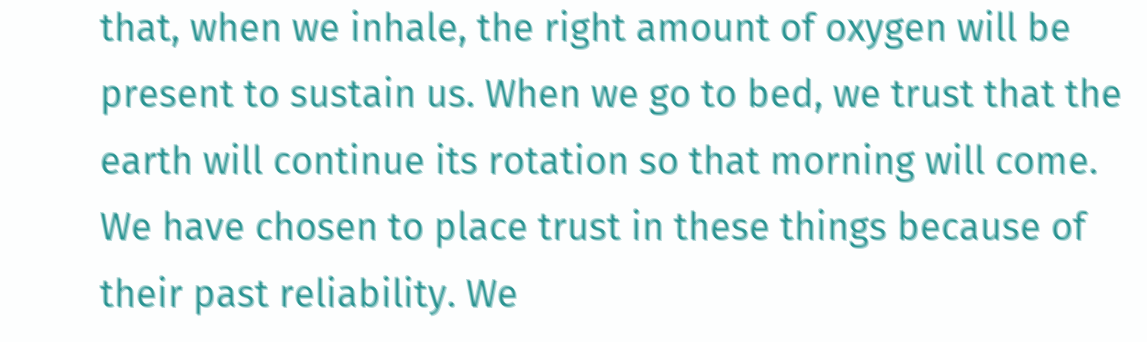that, when we inhale, the right amount of oxygen will be present to sustain us. When we go to bed, we trust that the earth will continue its rotation so that morning will come. We have chosen to place trust in these things because of their past reliability. We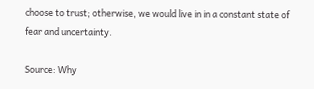choose to trust; otherwise, we would live in in a constant state of fear and uncertainty.

Source: Why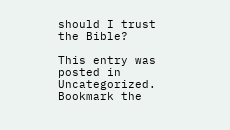should I trust the Bible?

This entry was posted in Uncategorized. Bookmark the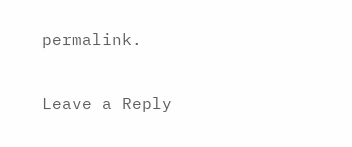permalink.

Leave a Reply